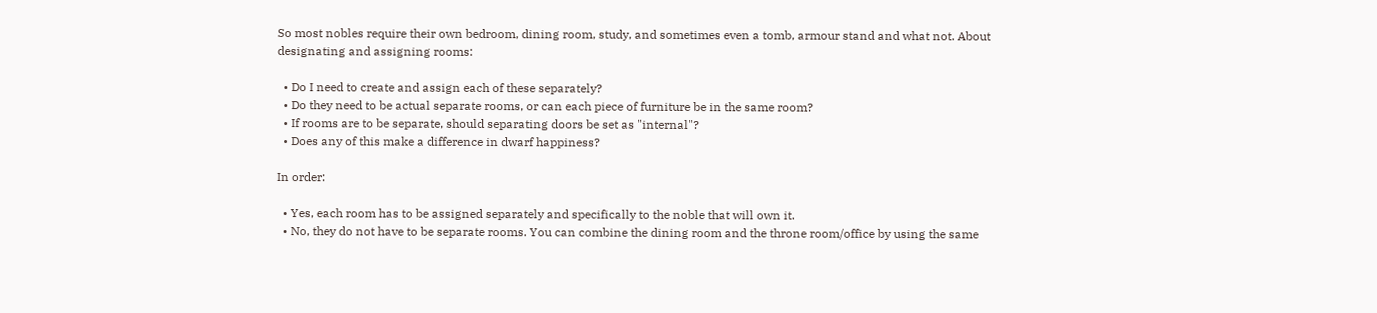So most nobles require their own bedroom, dining room, study, and sometimes even a tomb, armour stand and what not. About designating and assigning rooms:

  • Do I need to create and assign each of these separately?
  • Do they need to be actual separate rooms, or can each piece of furniture be in the same room?
  • If rooms are to be separate, should separating doors be set as "internal"?
  • Does any of this make a difference in dwarf happiness?

In order:

  • Yes, each room has to be assigned separately and specifically to the noble that will own it.
  • No, they do not have to be separate rooms. You can combine the dining room and the throne room/office by using the same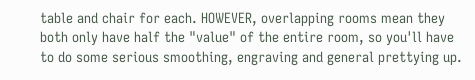table and chair for each. HOWEVER, overlapping rooms mean they both only have half the "value" of the entire room, so you'll have to do some serious smoothing, engraving and general prettying up.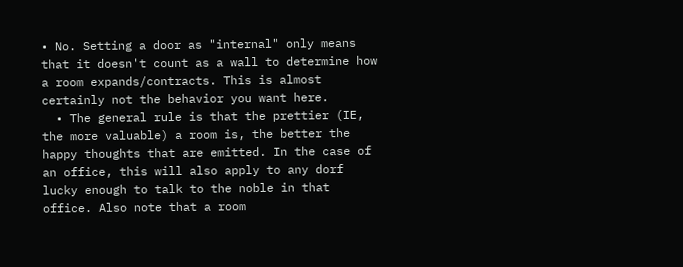• No. Setting a door as "internal" only means that it doesn't count as a wall to determine how a room expands/contracts. This is almost certainly not the behavior you want here.
  • The general rule is that the prettier (IE, the more valuable) a room is, the better the happy thoughts that are emitted. In the case of an office, this will also apply to any dorf lucky enough to talk to the noble in that office. Also note that a room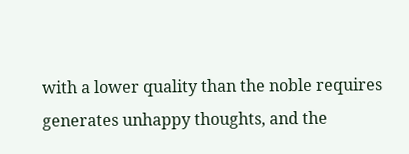with a lower quality than the noble requires generates unhappy thoughts, and the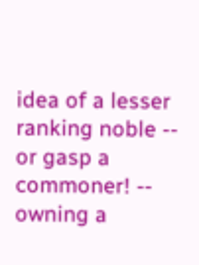idea of a lesser ranking noble -- or gasp a commoner! -- owning a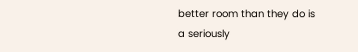better room than they do is a seriously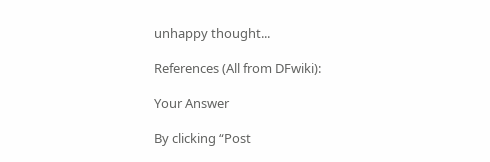unhappy thought...

References (All from DFwiki):

Your Answer

By clicking “Post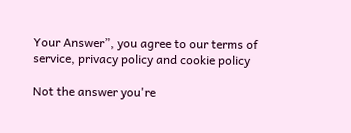Your Answer”, you agree to our terms of service, privacy policy and cookie policy

Not the answer you're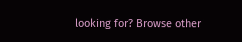looking for? Browse other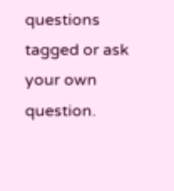questions tagged or ask your own question.